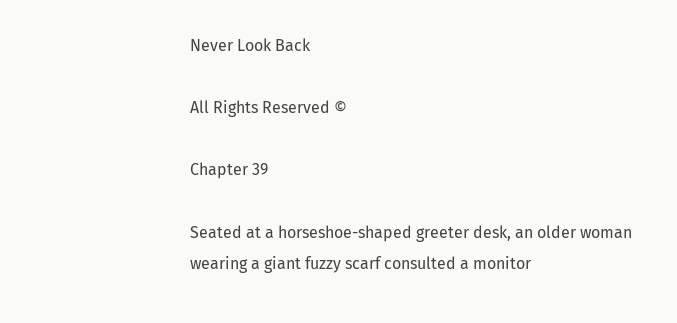Never Look Back

All Rights Reserved ©

Chapter 39

Seated at a horseshoe-shaped greeter desk, an older woman wearing a giant fuzzy scarf consulted a monitor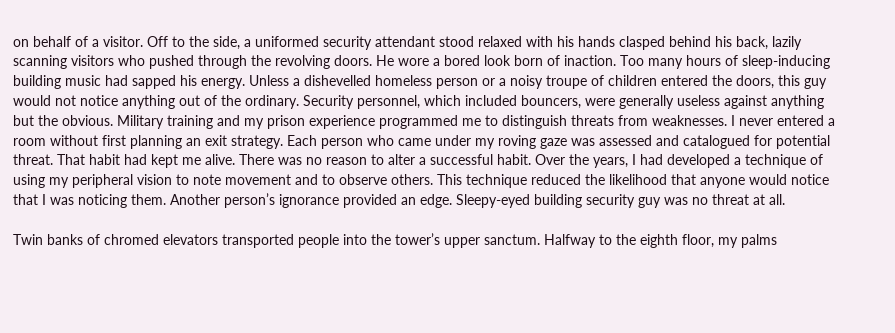on behalf of a visitor. Off to the side, a uniformed security attendant stood relaxed with his hands clasped behind his back, lazily scanning visitors who pushed through the revolving doors. He wore a bored look born of inaction. Too many hours of sleep-inducing building music had sapped his energy. Unless a dishevelled homeless person or a noisy troupe of children entered the doors, this guy would not notice anything out of the ordinary. Security personnel, which included bouncers, were generally useless against anything but the obvious. Military training and my prison experience programmed me to distinguish threats from weaknesses. I never entered a room without first planning an exit strategy. Each person who came under my roving gaze was assessed and catalogued for potential threat. That habit had kept me alive. There was no reason to alter a successful habit. Over the years, I had developed a technique of using my peripheral vision to note movement and to observe others. This technique reduced the likelihood that anyone would notice that I was noticing them. Another person’s ignorance provided an edge. Sleepy-eyed building security guy was no threat at all.

Twin banks of chromed elevators transported people into the tower’s upper sanctum. Halfway to the eighth floor, my palms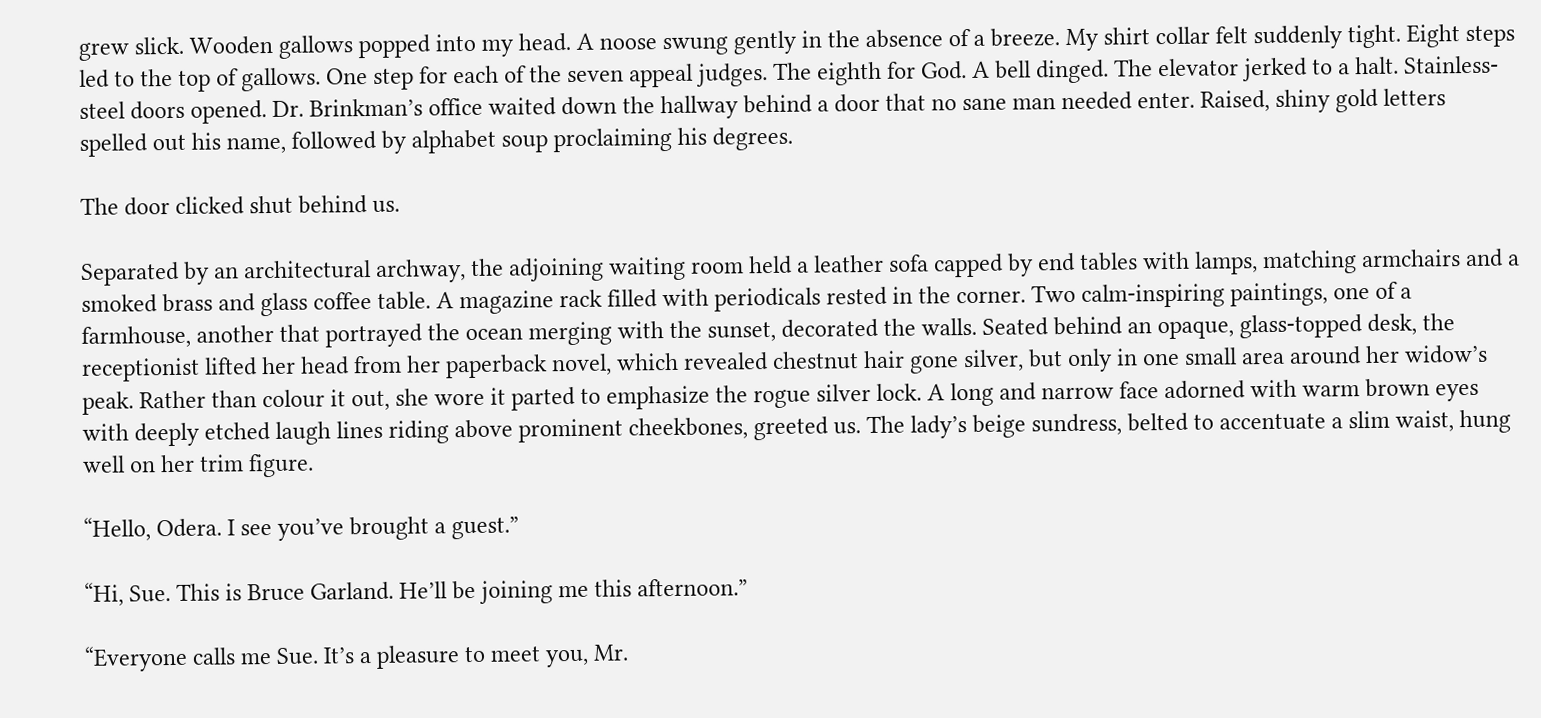grew slick. Wooden gallows popped into my head. A noose swung gently in the absence of a breeze. My shirt collar felt suddenly tight. Eight steps led to the top of gallows. One step for each of the seven appeal judges. The eighth for God. A bell dinged. The elevator jerked to a halt. Stainless-steel doors opened. Dr. Brinkman’s office waited down the hallway behind a door that no sane man needed enter. Raised, shiny gold letters spelled out his name, followed by alphabet soup proclaiming his degrees.

The door clicked shut behind us.

Separated by an architectural archway, the adjoining waiting room held a leather sofa capped by end tables with lamps, matching armchairs and a smoked brass and glass coffee table. A magazine rack filled with periodicals rested in the corner. Two calm-inspiring paintings, one of a farmhouse, another that portrayed the ocean merging with the sunset, decorated the walls. Seated behind an opaque, glass-topped desk, the receptionist lifted her head from her paperback novel, which revealed chestnut hair gone silver, but only in one small area around her widow’s peak. Rather than colour it out, she wore it parted to emphasize the rogue silver lock. A long and narrow face adorned with warm brown eyes with deeply etched laugh lines riding above prominent cheekbones, greeted us. The lady’s beige sundress, belted to accentuate a slim waist, hung well on her trim figure.

“Hello, Odera. I see you’ve brought a guest.”

“Hi, Sue. This is Bruce Garland. He’ll be joining me this afternoon.”

“Everyone calls me Sue. It’s a pleasure to meet you, Mr.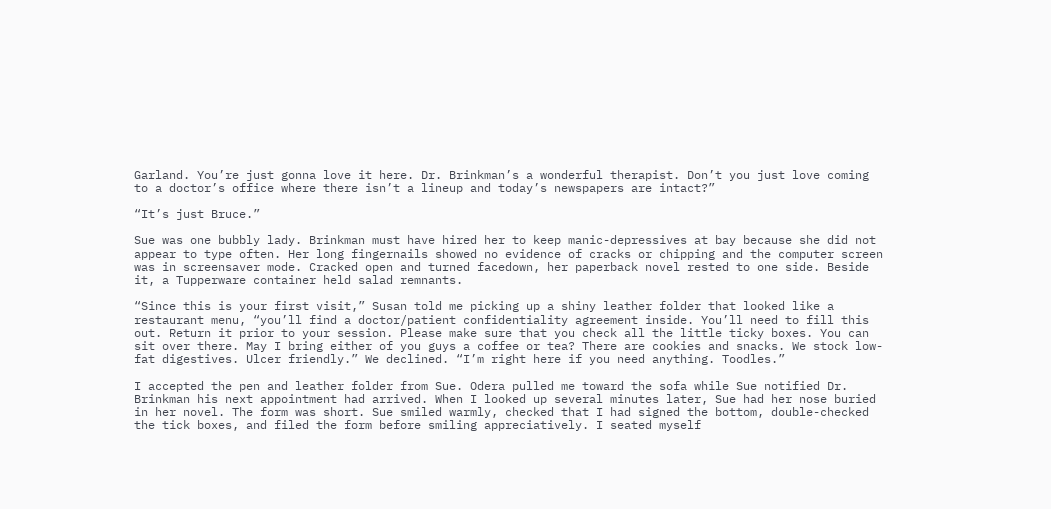Garland. You’re just gonna love it here. Dr. Brinkman’s a wonderful therapist. Don’t you just love coming to a doctor’s office where there isn’t a lineup and today’s newspapers are intact?”

“It’s just Bruce.”

Sue was one bubbly lady. Brinkman must have hired her to keep manic-depressives at bay because she did not appear to type often. Her long fingernails showed no evidence of cracks or chipping and the computer screen was in screensaver mode. Cracked open and turned facedown, her paperback novel rested to one side. Beside it, a Tupperware container held salad remnants.

“Since this is your first visit,” Susan told me picking up a shiny leather folder that looked like a restaurant menu, “you’ll find a doctor/patient confidentiality agreement inside. You’ll need to fill this out. Return it prior to your session. Please make sure that you check all the little ticky boxes. You can sit over there. May I bring either of you guys a coffee or tea? There are cookies and snacks. We stock low-fat digestives. Ulcer friendly.” We declined. “I’m right here if you need anything. Toodles.”

I accepted the pen and leather folder from Sue. Odera pulled me toward the sofa while Sue notified Dr. Brinkman his next appointment had arrived. When I looked up several minutes later, Sue had her nose buried in her novel. The form was short. Sue smiled warmly, checked that I had signed the bottom, double-checked the tick boxes, and filed the form before smiling appreciatively. I seated myself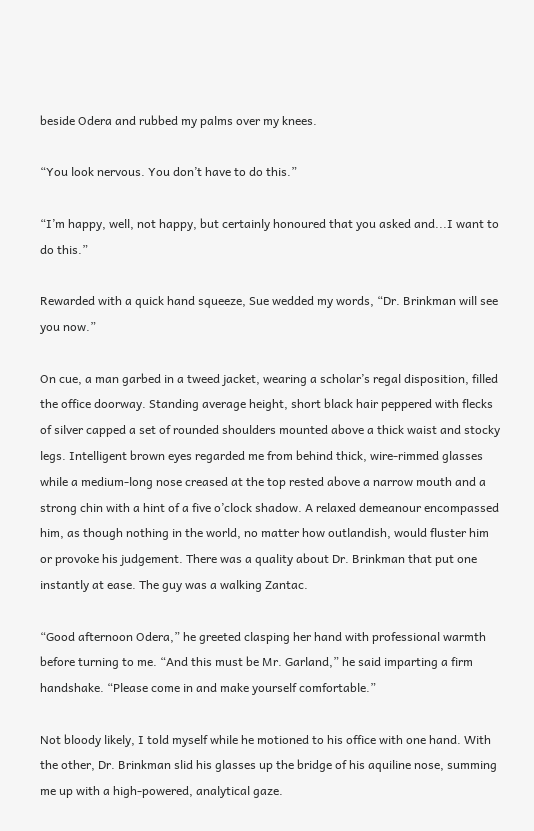beside Odera and rubbed my palms over my knees.

“You look nervous. You don’t have to do this.”

“I’m happy, well, not happy, but certainly honoured that you asked and...I want to do this.”

Rewarded with a quick hand squeeze, Sue wedded my words, “Dr. Brinkman will see you now.”

On cue, a man garbed in a tweed jacket, wearing a scholar’s regal disposition, filled the office doorway. Standing average height, short black hair peppered with flecks of silver capped a set of rounded shoulders mounted above a thick waist and stocky legs. Intelligent brown eyes regarded me from behind thick, wire-rimmed glasses while a medium-long nose creased at the top rested above a narrow mouth and a strong chin with a hint of a five o’clock shadow. A relaxed demeanour encompassed him, as though nothing in the world, no matter how outlandish, would fluster him or provoke his judgement. There was a quality about Dr. Brinkman that put one instantly at ease. The guy was a walking Zantac.

“Good afternoon Odera,” he greeted clasping her hand with professional warmth before turning to me. “And this must be Mr. Garland,” he said imparting a firm handshake. “Please come in and make yourself comfortable.”

Not bloody likely, I told myself while he motioned to his office with one hand. With the other, Dr. Brinkman slid his glasses up the bridge of his aquiline nose, summing me up with a high-powered, analytical gaze.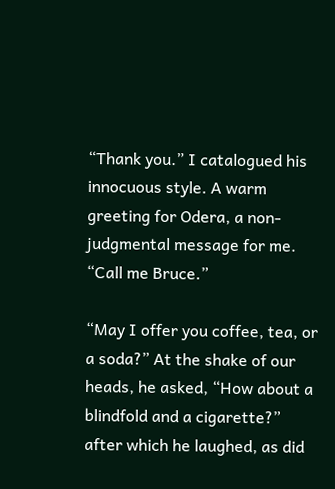“Thank you.” I catalogued his innocuous style. A warm greeting for Odera, a non-judgmental message for me. “Call me Bruce.”

“May I offer you coffee, tea, or a soda?” At the shake of our heads, he asked, “How about a blindfold and a cigarette?” after which he laughed, as did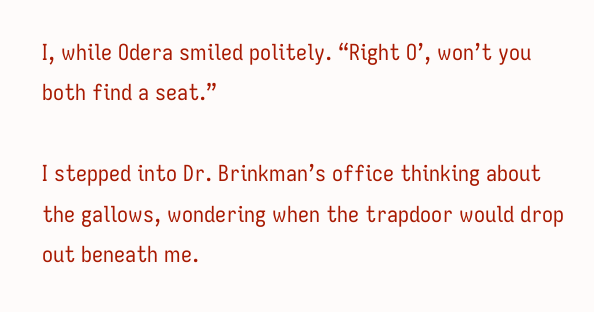I, while Odera smiled politely. “Right O’, won’t you both find a seat.”

I stepped into Dr. Brinkman’s office thinking about the gallows, wondering when the trapdoor would drop out beneath me.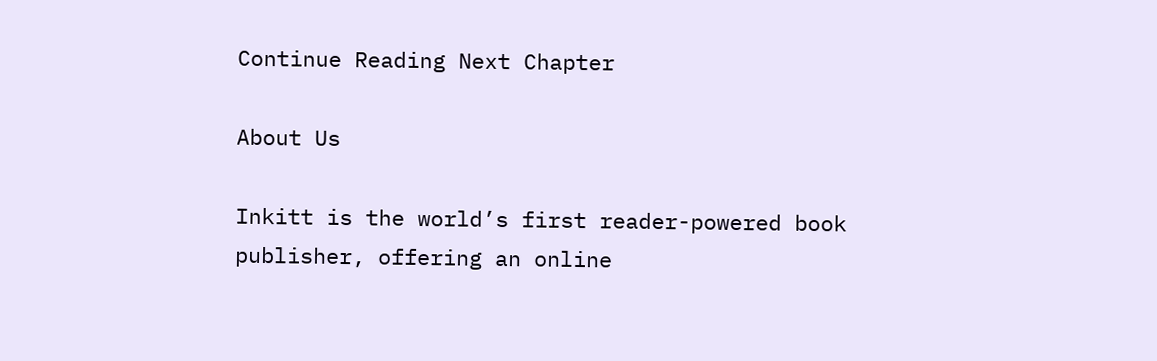Continue Reading Next Chapter

About Us

Inkitt is the world’s first reader-powered book publisher, offering an online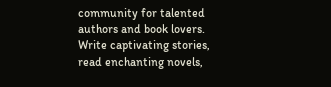community for talented authors and book lovers. Write captivating stories, read enchanting novels,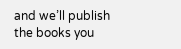and we’ll publish the books you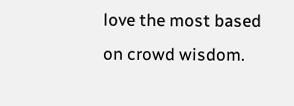love the most based on crowd wisdom.